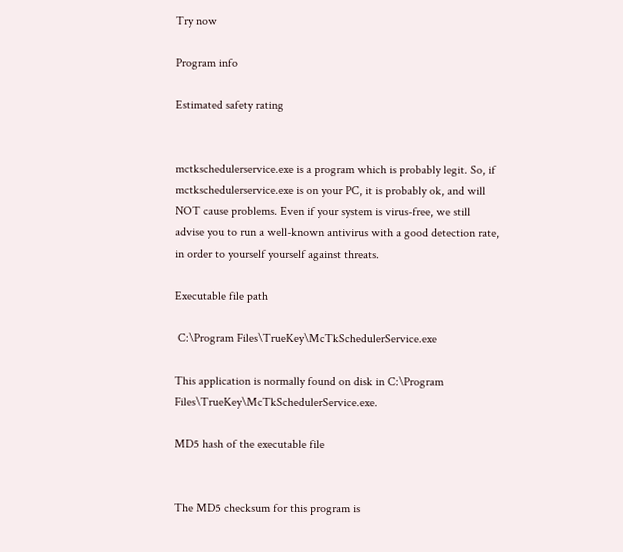Try now

Program info

Estimated safety rating


mctkschedulerservice.exe is a program which is probably legit. So, if mctkschedulerservice.exe is on your PC, it is probably ok, and will NOT cause problems. Even if your system is virus-free, we still advise you to run a well-known antivirus with a good detection rate, in order to yourself yourself against threats.

Executable file path

 C:\Program Files\TrueKey\McTkSchedulerService.exe

This application is normally found on disk in C:\Program Files\TrueKey\McTkSchedulerService.exe.

MD5 hash of the executable file


The MD5 checksum for this program is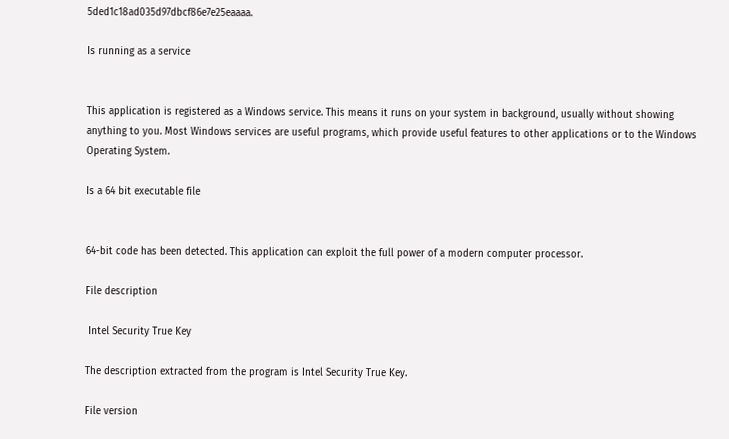5ded1c18ad035d97dbcf86e7e25eaaaa.

Is running as a service


This application is registered as a Windows service. This means it runs on your system in background, usually without showing anything to you. Most Windows services are useful programs, which provide useful features to other applications or to the Windows Operating System.

Is a 64 bit executable file


64-bit code has been detected. This application can exploit the full power of a modern computer processor.

File description

 Intel Security True Key

The description extracted from the program is Intel Security True Key.

File version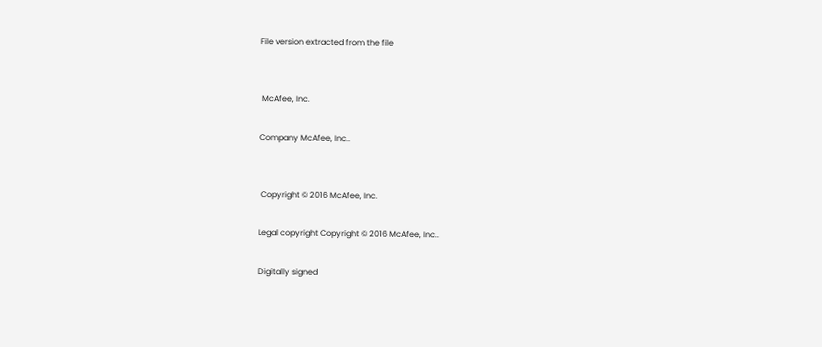File version extracted from the file


 McAfee, Inc.

Company McAfee, Inc..


 Copyright © 2016 McAfee, Inc.

Legal copyright Copyright © 2016 McAfee, Inc..

Digitally signed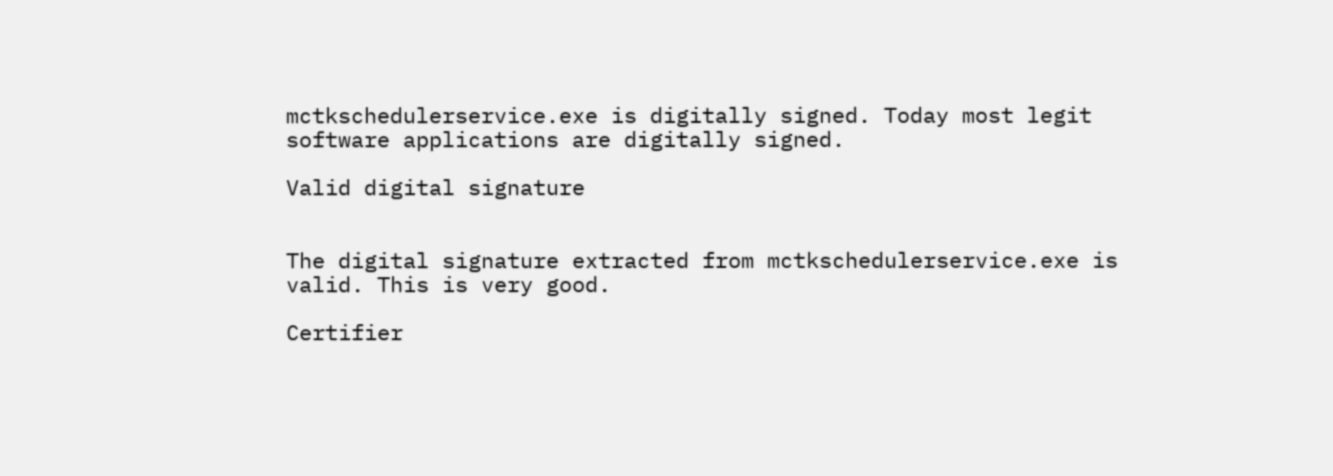mctkschedulerservice.exe is digitally signed. Today most legit software applications are digitally signed.

Valid digital signature


The digital signature extracted from mctkschedulerservice.exe is valid. This is very good.

Certifier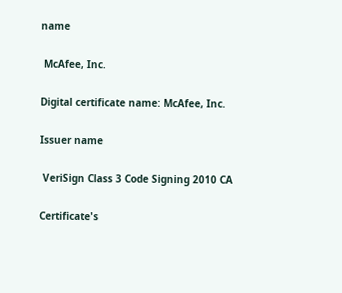name

 McAfee, Inc.

Digital certificate name: McAfee, Inc.

Issuer name

 VeriSign Class 3 Code Signing 2010 CA

Certificate's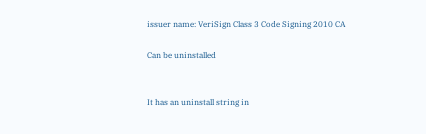issuer name: VeriSign Class 3 Code Signing 2010 CA

Can be uninstalled


It has an uninstall string in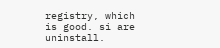registry, which is good. si are uninstall.